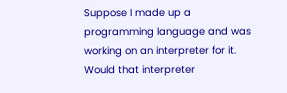Suppose I made up a programming language and was working on an interpreter for it. Would that interpreter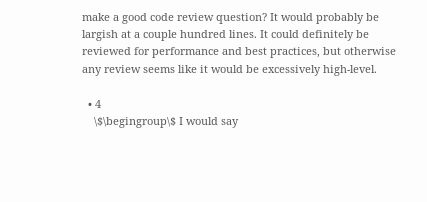make a good code review question? It would probably be largish at a couple hundred lines. It could definitely be reviewed for performance and best practices, but otherwise any review seems like it would be excessively high-level.

  • 4
    \$\begingroup\$ I would say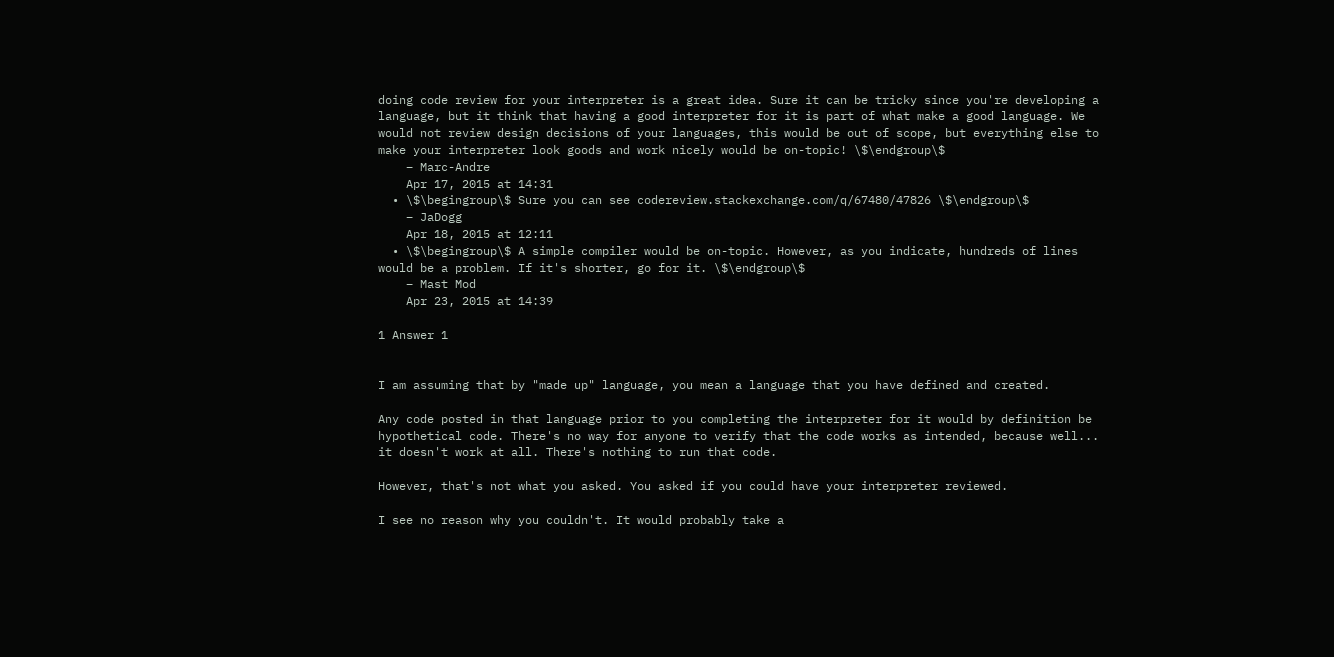doing code review for your interpreter is a great idea. Sure it can be tricky since you're developing a language, but it think that having a good interpreter for it is part of what make a good language. We would not review design decisions of your languages, this would be out of scope, but everything else to make your interpreter look goods and work nicely would be on-topic! \$\endgroup\$
    – Marc-Andre
    Apr 17, 2015 at 14:31
  • \$\begingroup\$ Sure you can see codereview.stackexchange.com/q/67480/47826 \$\endgroup\$
    – JaDogg
    Apr 18, 2015 at 12:11
  • \$\begingroup\$ A simple compiler would be on-topic. However, as you indicate, hundreds of lines would be a problem. If it's shorter, go for it. \$\endgroup\$
    – Mast Mod
    Apr 23, 2015 at 14:39

1 Answer 1


I am assuming that by "made up" language, you mean a language that you have defined and created.

Any code posted in that language prior to you completing the interpreter for it would by definition be hypothetical code. There's no way for anyone to verify that the code works as intended, because well... it doesn't work at all. There's nothing to run that code.

However, that's not what you asked. You asked if you could have your interpreter reviewed.

I see no reason why you couldn't. It would probably take a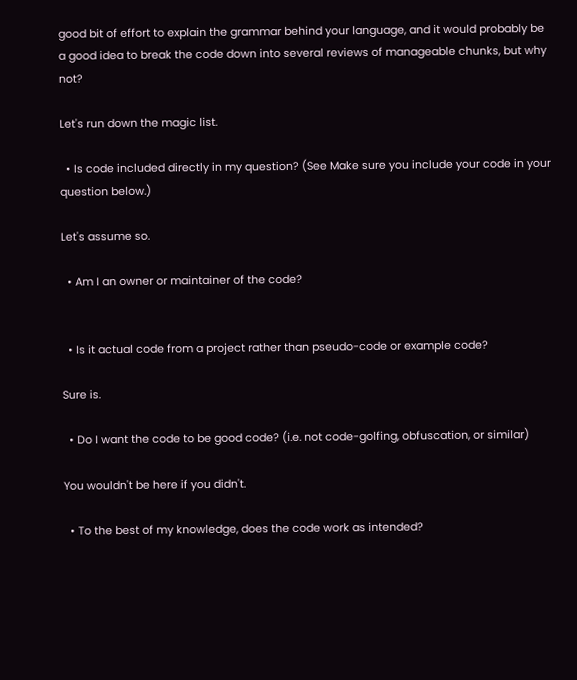good bit of effort to explain the grammar behind your language, and it would probably be a good idea to break the code down into several reviews of manageable chunks, but why not?

Let's run down the magic list.

  • Is code included directly in my question? (See Make sure you include your code in your question below.)

Let's assume so.

  • Am I an owner or maintainer of the code?


  • Is it actual code from a project rather than pseudo-code or example code?

Sure is.

  • Do I want the code to be good code? (i.e. not code-golfing, obfuscation, or similar)

You wouldn't be here if you didn't.

  • To the best of my knowledge, does the code work as intended?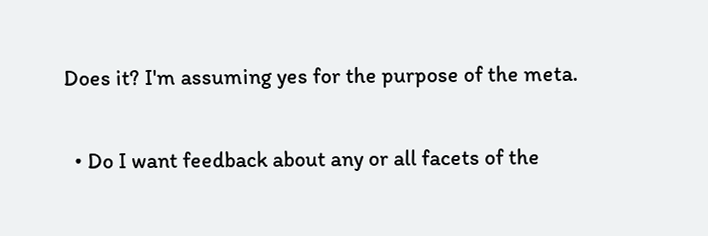Does it? I'm assuming yes for the purpose of the meta.

  • Do I want feedback about any or all facets of the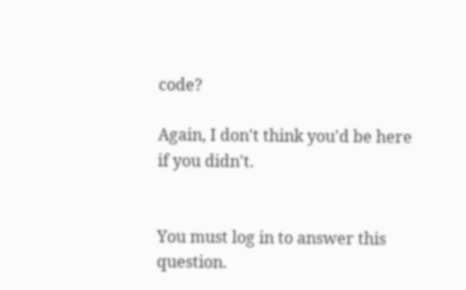code?

Again, I don't think you'd be here if you didn't.


You must log in to answer this question.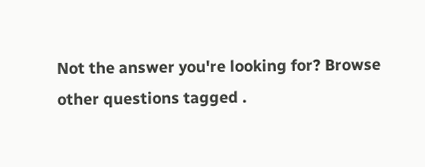Not the answer you're looking for? Browse other questions tagged .